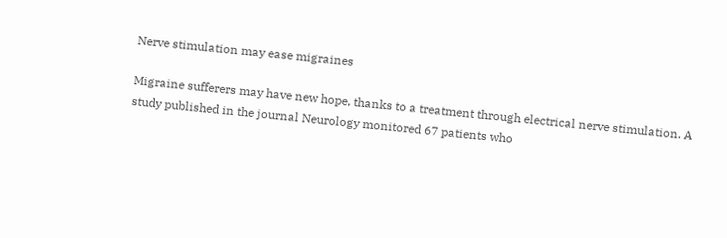Nerve stimulation may ease migraines

Migraine sufferers may have new hope, thanks to a treatment through electrical nerve stimulation. A study published in the journal Neurology monitored 67 patients who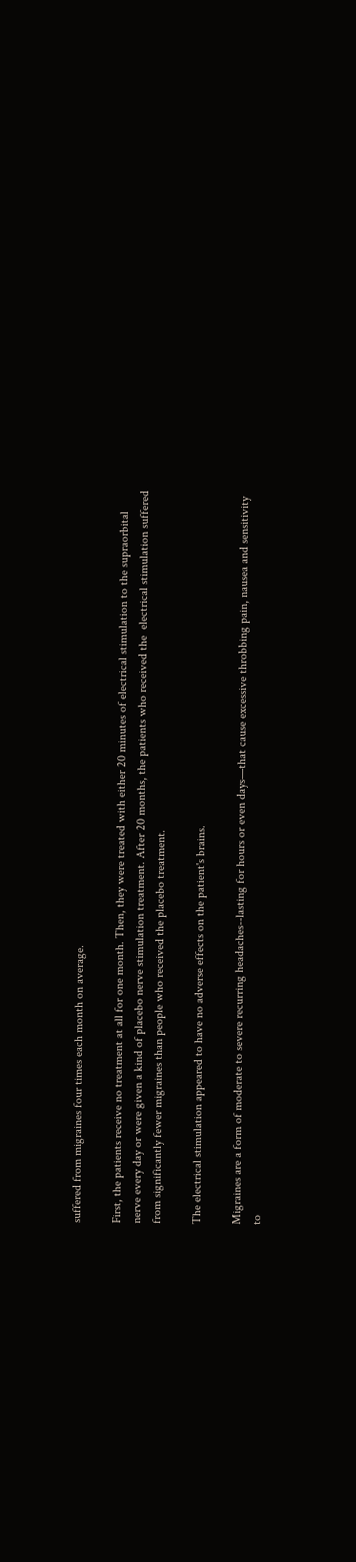suffered from migraines four times each month on average.

First, the patients receive no treatment at all for one month. Then, they were treated with either 20 minutes of electrical stimulation to the supraorbital nerve every day or were given a kind of placebo nerve stimulation treatment. After 20 months, the patients who received the  electrical stimulation suffered from significantly fewer migraines than people who received the placebo treatment.

The electrical stimulation appeared to have no adverse effects on the patient's brains.

Migraines are a form of moderate to severe recurring headaches--lasting for hours or even days—that cause excessive throbbing pain, nausea and sensitivity to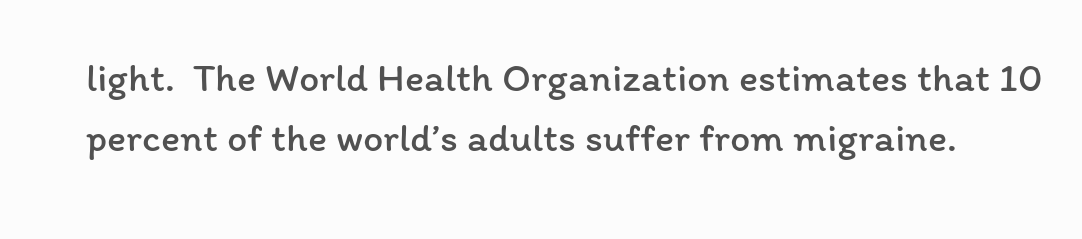light.  The World Health Organization estimates that 10 percent of the world’s adults suffer from migraine.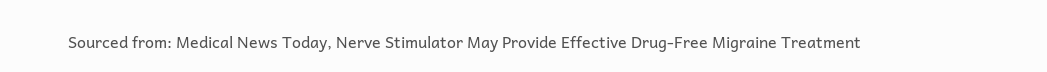Sourced from: Medical News Today, Nerve Stimulator May Provide Effective Drug-Free Migraine Treatment